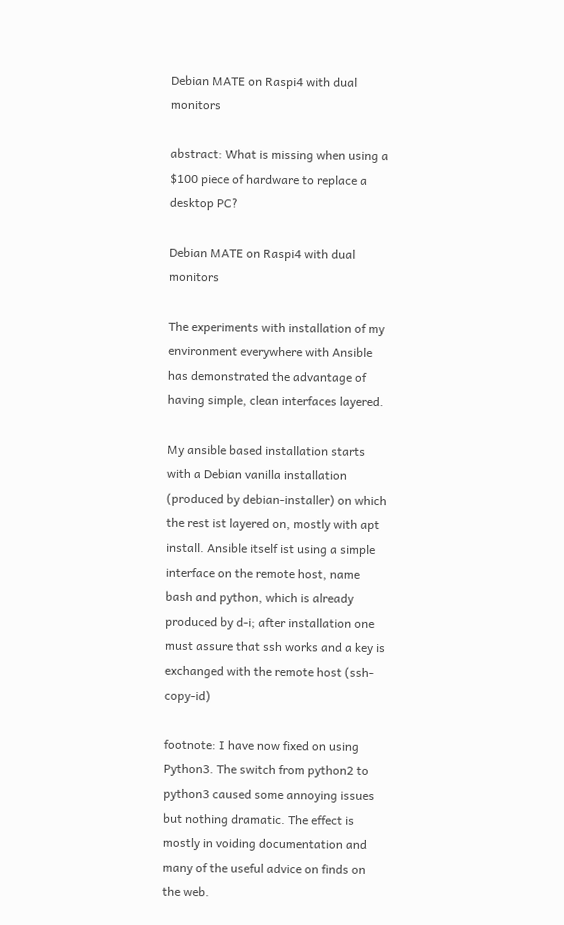Debian MATE on Raspi4 with dual monitors

abstract: What is missing when using a $100 piece of hardware to replace a desktop PC?

Debian MATE on Raspi4 with dual monitors

The experiments with installation of my environment everywhere with Ansible has demonstrated the advantage of having simple, clean interfaces layered.

My ansible based installation starts with a Debian vanilla installation (produced by debian-installer) on which the rest ist layered on, mostly with apt install. Ansible itself ist using a simple interface on the remote host, name bash and python, which is already produced by d-i; after installation one must assure that ssh works and a key is exchanged with the remote host (ssh-copy-id)

footnote: I have now fixed on using Python3. The switch from python2 to python3 caused some annoying issues but nothing dramatic. The effect is mostly in voiding documentation and many of the useful advice on finds on the web.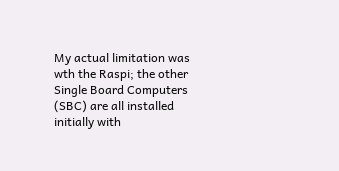My actual limitation was wth the Raspi; the other Single Board Computers (SBC) are all installed initially with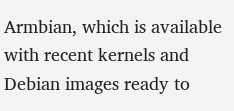Armbian, which is available with recent kernels and Debian images ready to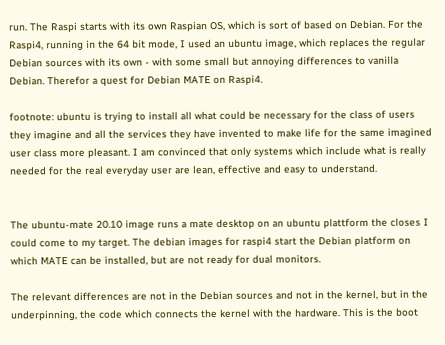run. The Raspi starts with its own Raspian OS, which is sort of based on Debian. For the Raspi4, running in the 64 bit mode, I used an ubuntu image, which replaces the regular Debian sources with its own - with some small but annoying differences to vanilla Debian. Therefor a quest for Debian MATE on Raspi4.

footnote: ubuntu is trying to install all what could be necessary for the class of users they imagine and all the services they have invented to make life for the same imagined user class more pleasant. I am convinced that only systems which include what is really needed for the real everyday user are lean, effective and easy to understand.


The ubuntu-mate 20.10 image runs a mate desktop on an ubuntu plattform the closes I could come to my target. The debian images for raspi4 start the Debian platform on which MATE can be installed, but are not ready for dual monitors.

The relevant differences are not in the Debian sources and not in the kernel, but in the underpinning, the code which connects the kernel with the hardware. This is the boot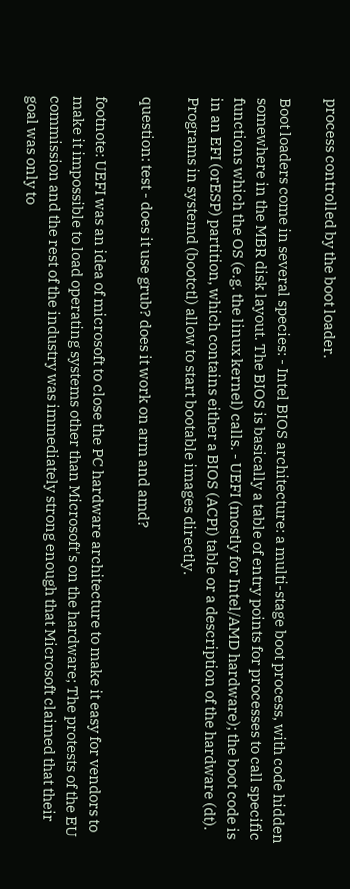process controlled by the boot loader.

Boot loaders come in several species: - Intel BIOS architecture: a multi-stage boot process, with code hidden somewhere in the MBR disk layout. The BIOS is basically a table of entry points for processes to call specific functions which the OS (e.g. the linux kernel) calls. - UEFI (mostly for Intel/AMD hardware); the boot code is in an EFI (orESP) partition, which contains either a BIOS (ACPI) table or a description of the hardware (dt). Programs in systemd (bootctl) allow to start bootable images directly.

question: test - does it use grub? does it work on arm and amd?

footnote: UEFI was an idea of microsoft to close the PC hardware architecture to make it easy for vendors to make it impossible to load operating systems other than Microsoft's on the hardware; The protests of the EU commission and the rest of the industry was immediately strong enough that Microsoft claimed that their goal was only to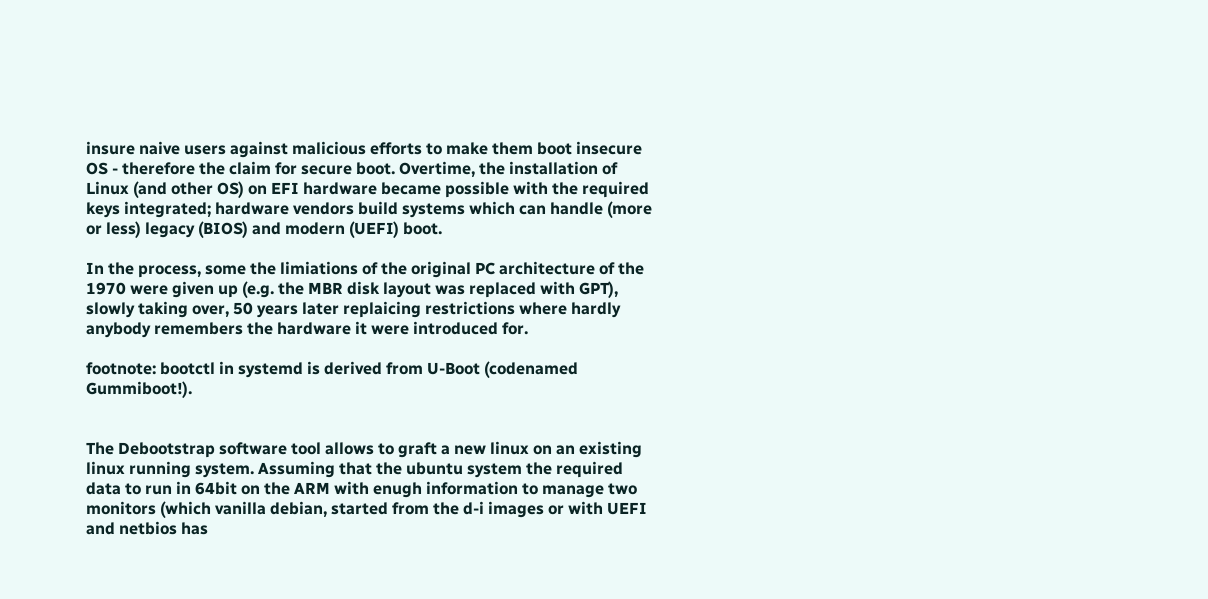insure naive users against malicious efforts to make them boot insecure OS - therefore the claim for secure boot. Overtime, the installation of Linux (and other OS) on EFI hardware became possible with the required keys integrated; hardware vendors build systems which can handle (more or less) legacy (BIOS) and modern (UEFI) boot.

In the process, some the limiations of the original PC architecture of the 1970 were given up (e.g. the MBR disk layout was replaced with GPT), slowly taking over, 50 years later replaicing restrictions where hardly anybody remembers the hardware it were introduced for.

footnote: bootctl in systemd is derived from U-Boot (codenamed Gummiboot!).


The Debootstrap software tool allows to graft a new linux on an existing linux running system. Assuming that the ubuntu system the required data to run in 64bit on the ARM with enugh information to manage two monitors (which vanilla debian, started from the d-i images or with UEFI and netbios has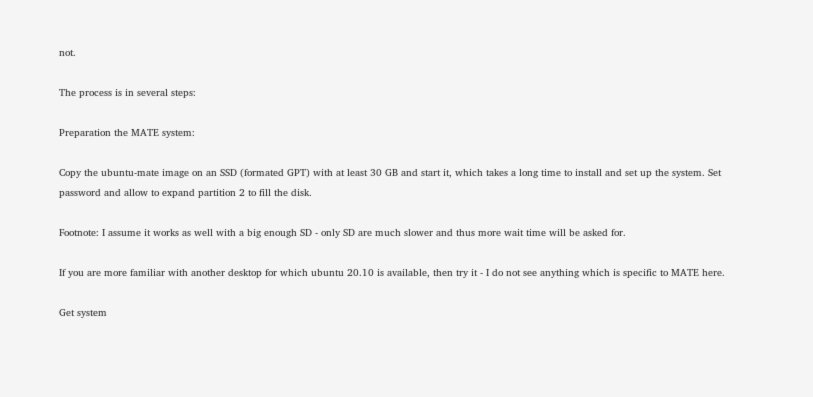not.

The process is in several steps:

Preparation the MATE system:

Copy the ubuntu-mate image on an SSD (formated GPT) with at least 30 GB and start it, which takes a long time to install and set up the system. Set password and allow to expand partition 2 to fill the disk.

Footnote: I assume it works as well with a big enough SD - only SD are much slower and thus more wait time will be asked for.

If you are more familiar with another desktop for which ubuntu 20.10 is available, then try it - I do not see anything which is specific to MATE here.

Get system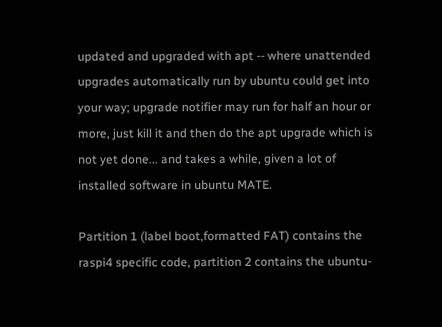updated and upgraded with apt -- where unattended upgrades automatically run by ubuntu could get into your way; upgrade notifier may run for half an hour or more, just kill it and then do the apt upgrade which is not yet done... and takes a while, given a lot of installed software in ubuntu MATE.

Partition 1 (label boot,formatted FAT) contains the raspi4 specific code, partition 2 contains the ubuntu-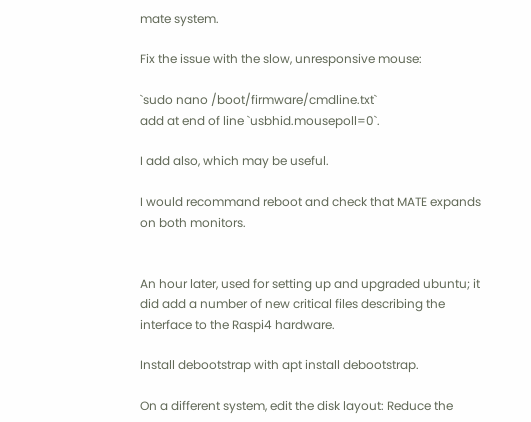mate system.

Fix the issue with the slow, unresponsive mouse:

`sudo nano /boot/firmware/cmdline.txt`
add at end of line `usbhid.mousepoll=0`.

I add also, which may be useful.

I would recommand reboot and check that MATE expands on both monitors.


An hour later, used for setting up and upgraded ubuntu; it did add a number of new critical files describing the interface to the Raspi4 hardware.

Install debootstrap with apt install debootstrap.

On a different system, edit the disk layout: Reduce the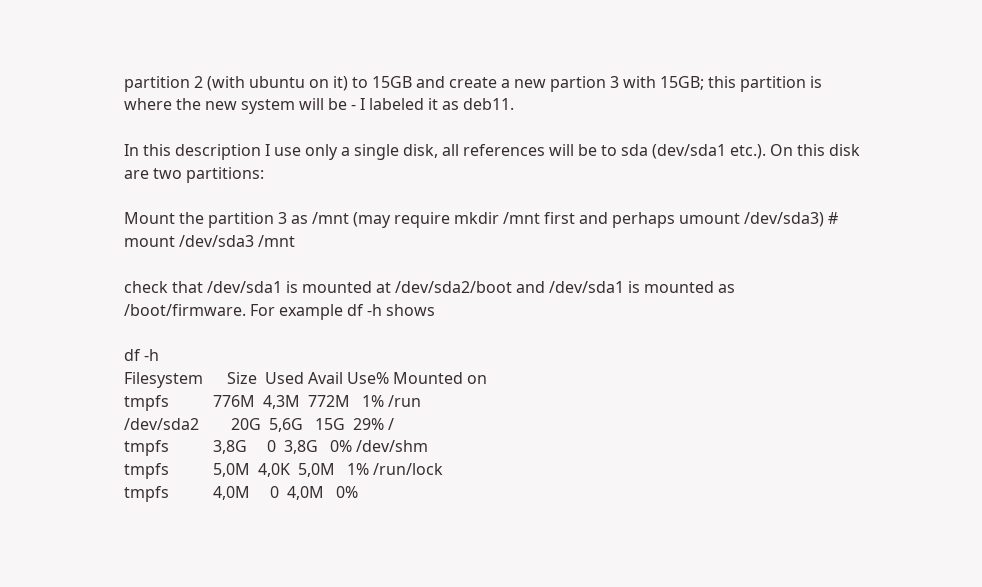partition 2 (with ubuntu on it) to 15GB and create a new partion 3 with 15GB; this partition is where the new system will be - I labeled it as deb11.

In this description I use only a single disk, all references will be to sda (dev/sda1 etc.). On this disk are two partitions:

Mount the partition 3 as /mnt (may require mkdir /mnt first and perhaps umount /dev/sda3) # mount /dev/sda3 /mnt

check that /dev/sda1 is mounted at /dev/sda2/boot and /dev/sda1 is mounted as /boot/firmware. For example df -h shows

df -h
Filesystem      Size  Used Avail Use% Mounted on
tmpfs           776M  4,3M  772M   1% /run
/dev/sda2        20G  5,6G   15G  29% /
tmpfs           3,8G     0  3,8G   0% /dev/shm
tmpfs           5,0M  4,0K  5,0M   1% /run/lock
tmpfs           4,0M     0  4,0M   0%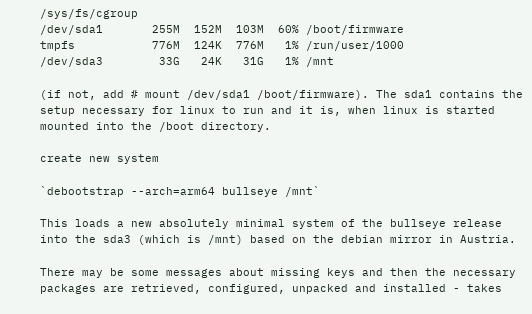/sys/fs/cgroup
/dev/sda1       255M  152M  103M  60% /boot/firmware
tmpfs           776M  124K  776M   1% /run/user/1000
/dev/sda3        33G   24K   31G   1% /mnt

(if not, add # mount /dev/sda1 /boot/firmware). The sda1 contains the setup necessary for linux to run and it is, when linux is started mounted into the /boot directory.

create new system

`debootstrap --arch=arm64 bullseye /mnt`

This loads a new absolutely minimal system of the bullseye release into the sda3 (which is /mnt) based on the debian mirror in Austria.

There may be some messages about missing keys and then the necessary packages are retrieved, configured, unpacked and installed - takes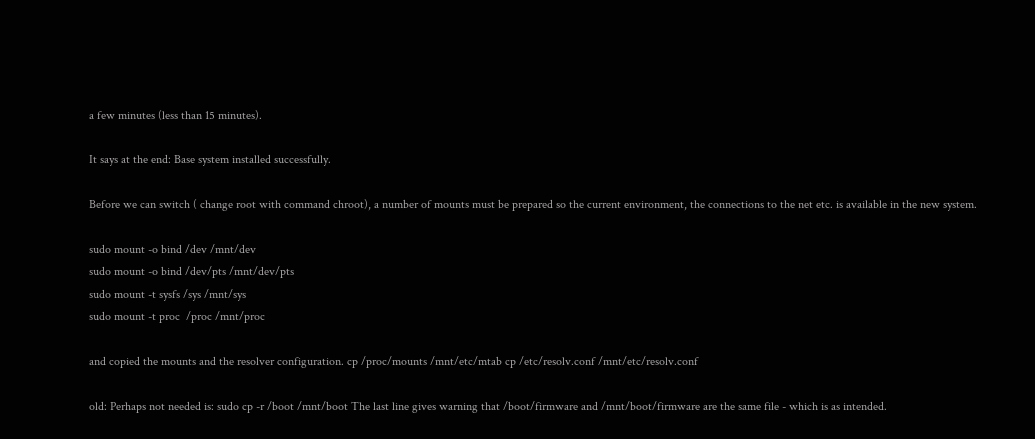a few minutes (less than 15 minutes).

It says at the end: Base system installed successfully.

Before we can switch ( change root with command chroot), a number of mounts must be prepared so the current environment, the connections to the net etc. is available in the new system.

sudo mount -o bind /dev /mnt/dev
sudo mount -o bind /dev/pts /mnt/dev/pts
sudo mount -t sysfs /sys /mnt/sys
sudo mount -t proc  /proc /mnt/proc

and copied the mounts and the resolver configuration. cp /proc/mounts /mnt/etc/mtab cp /etc/resolv.conf /mnt/etc/resolv.conf

old: Perhaps not needed is: sudo cp -r /boot /mnt/boot The last line gives warning that /boot/firmware and /mnt/boot/firmware are the same file - which is as intended.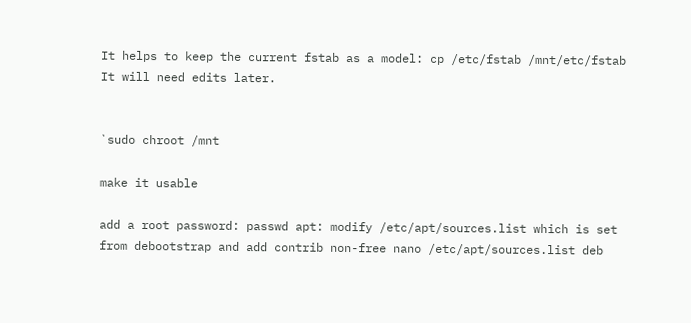It helps to keep the current fstab as a model: cp /etc/fstab /mnt/etc/fstab It will need edits later.


`sudo chroot /mnt

make it usable

add a root password: passwd apt: modify /etc/apt/sources.list which is set from debootstrap and add contrib non-free nano /etc/apt/sources.list deb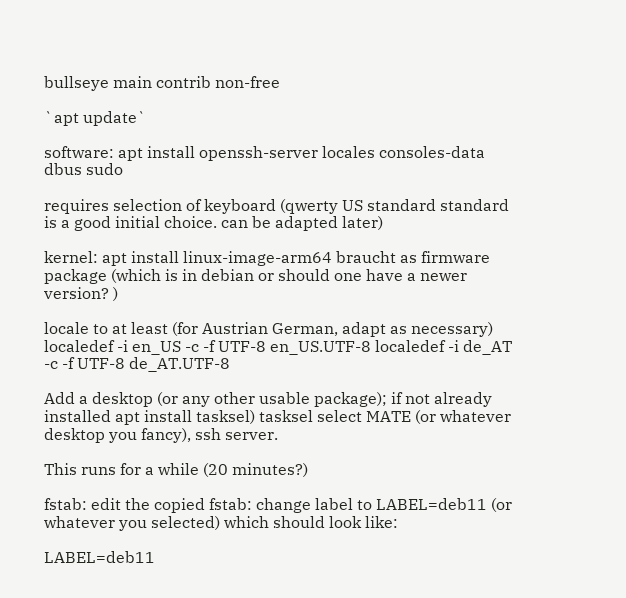bullseye main contrib non-free

`apt update`

software: apt install openssh-server locales consoles-data dbus sudo

requires selection of keyboard (qwerty US standard standard is a good initial choice. can be adapted later)

kernel: apt install linux-image-arm64 braucht as firmware package (which is in debian or should one have a newer version? )

locale to at least (for Austrian German, adapt as necessary) localedef -i en_US -c -f UTF-8 en_US.UTF-8 localedef -i de_AT -c -f UTF-8 de_AT.UTF-8

Add a desktop (or any other usable package); if not already installed apt install tasksel) tasksel select MATE (or whatever desktop you fancy), ssh server.

This runs for a while (20 minutes?)

fstab: edit the copied fstab: change label to LABEL=deb11 (or whatever you selected) which should look like:

LABEL=deb11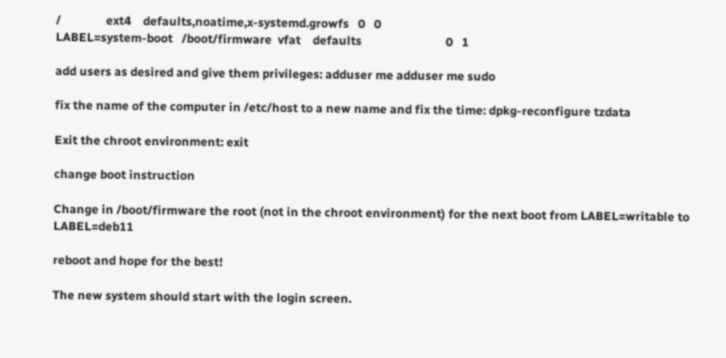/               ext4    defaults,noatime,x-systemd.growfs   0   0
LABEL=system-boot   /boot/firmware  vfat    defaults                            0   1

add users as desired and give them privileges: adduser me adduser me sudo

fix the name of the computer in /etc/host to a new name and fix the time: dpkg-reconfigure tzdata

Exit the chroot environment: exit

change boot instruction

Change in /boot/firmware the root (not in the chroot environment) for the next boot from LABEL=writable to LABEL=deb11

reboot and hope for the best!

The new system should start with the login screen.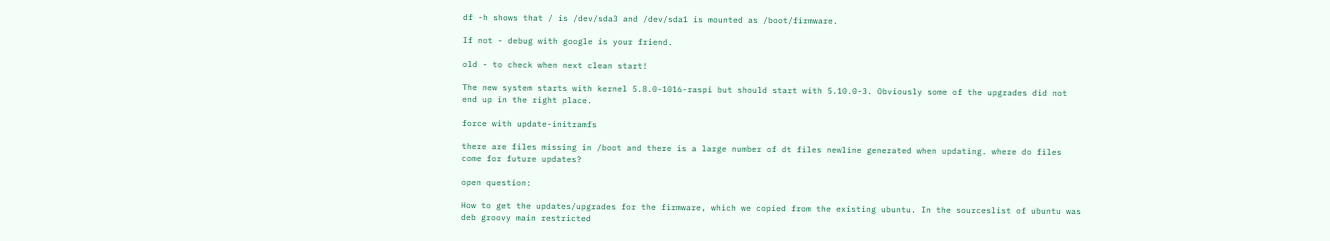df -h shows that / is /dev/sda3 and /dev/sda1 is mounted as /boot/firmware.

If not - debug with google is your friend.

old - to check when next clean start!

The new system starts with kernel 5.8.0-1016-raspi but should start with 5.10.0-3. Obviously some of the upgrades did not end up in the right place.

force with update-initramfs

there are files missing in /boot and there is a large number of dt files newline generated when updating. where do files come for future updates?

open question:

How to get the updates/upgrades for the firmware, which we copied from the existing ubuntu. In the sourceslist of ubuntu was deb groovy main restricted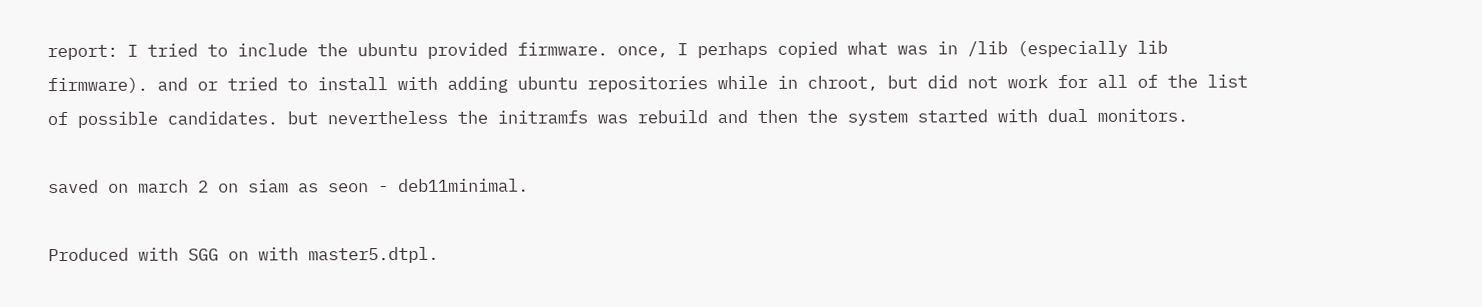report: I tried to include the ubuntu provided firmware. once, I perhaps copied what was in /lib (especially lib firmware). and or tried to install with adding ubuntu repositories while in chroot, but did not work for all of the list of possible candidates. but nevertheless the initramfs was rebuild and then the system started with dual monitors.

saved on march 2 on siam as seon - deb11minimal.

Produced with SGG on with master5.dtpl.